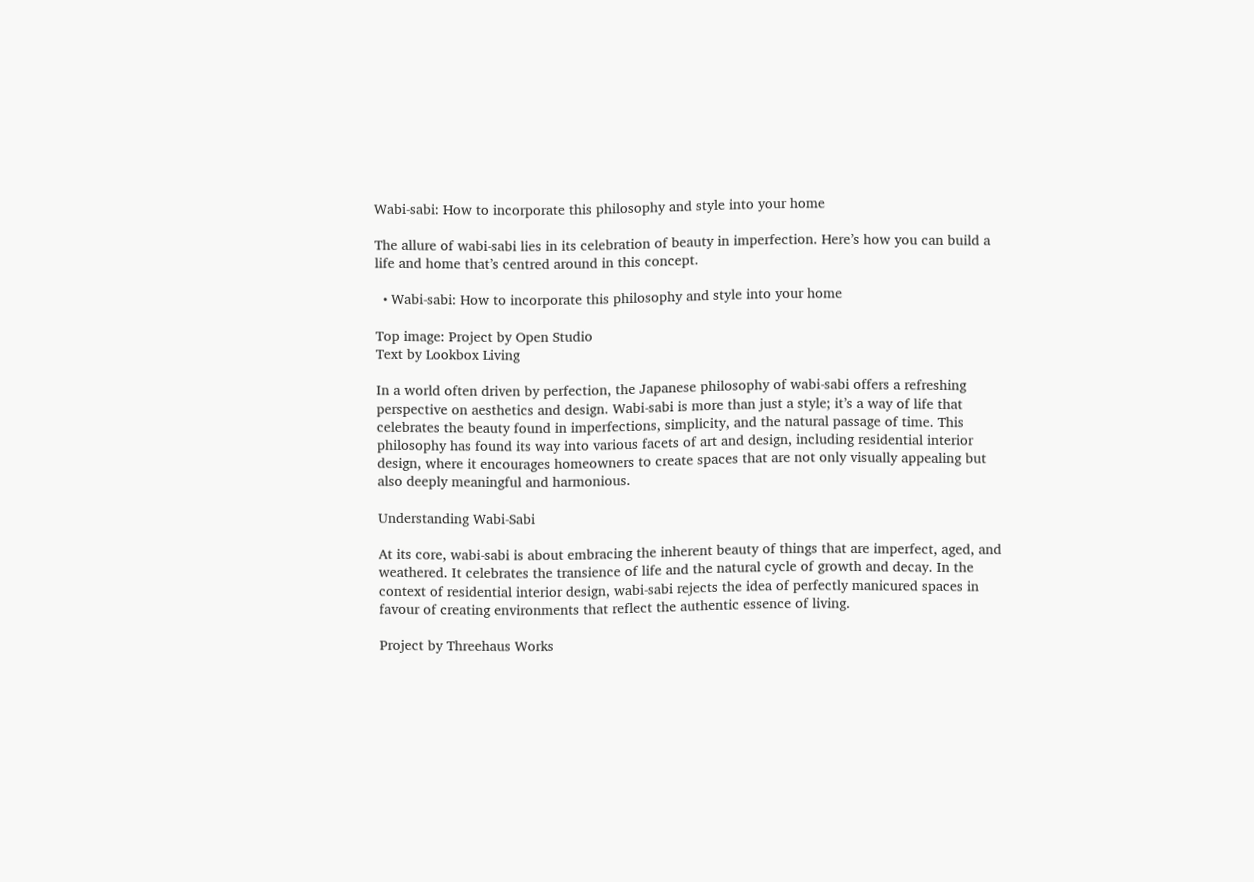Wabi-sabi: How to incorporate this philosophy and style into your home

The allure of wabi-sabi lies in its celebration of beauty in imperfection. Here’s how you can build a life and home that’s centred around in this concept.

  • Wabi-sabi: How to incorporate this philosophy and style into your home

Top image: Project by Open Studio
Text by Lookbox Living

In a world often driven by perfection, the Japanese philosophy of wabi-sabi offers a refreshing perspective on aesthetics and design. Wabi-sabi is more than just a style; it’s a way of life that celebrates the beauty found in imperfections, simplicity, and the natural passage of time. This philosophy has found its way into various facets of art and design, including residential interior design, where it encourages homeowners to create spaces that are not only visually appealing but also deeply meaningful and harmonious.

Understanding Wabi-Sabi

At its core, wabi-sabi is about embracing the inherent beauty of things that are imperfect, aged, and weathered. It celebrates the transience of life and the natural cycle of growth and decay. In the context of residential interior design, wabi-sabi rejects the idea of perfectly manicured spaces in favour of creating environments that reflect the authentic essence of living.

Project by Threehaus Works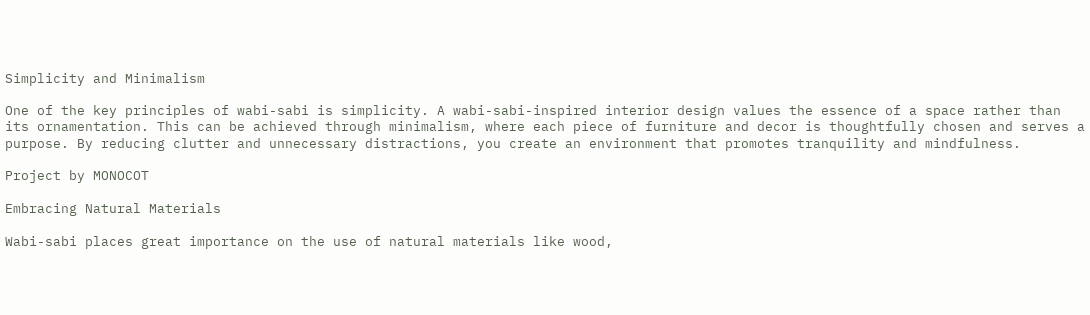Simplicity and Minimalism

One of the key principles of wabi-sabi is simplicity. A wabi-sabi-inspired interior design values the essence of a space rather than its ornamentation. This can be achieved through minimalism, where each piece of furniture and decor is thoughtfully chosen and serves a purpose. By reducing clutter and unnecessary distractions, you create an environment that promotes tranquility and mindfulness.

Project by MONOCOT

Embracing Natural Materials

Wabi-sabi places great importance on the use of natural materials like wood,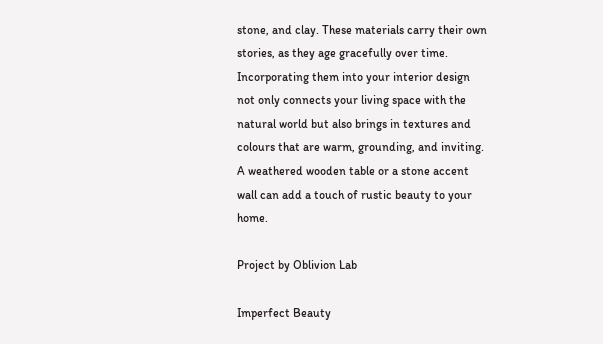stone, and clay. These materials carry their own stories, as they age gracefully over time. Incorporating them into your interior design not only connects your living space with the natural world but also brings in textures and colours that are warm, grounding, and inviting. A weathered wooden table or a stone accent wall can add a touch of rustic beauty to your home.

Project by Oblivion Lab

Imperfect Beauty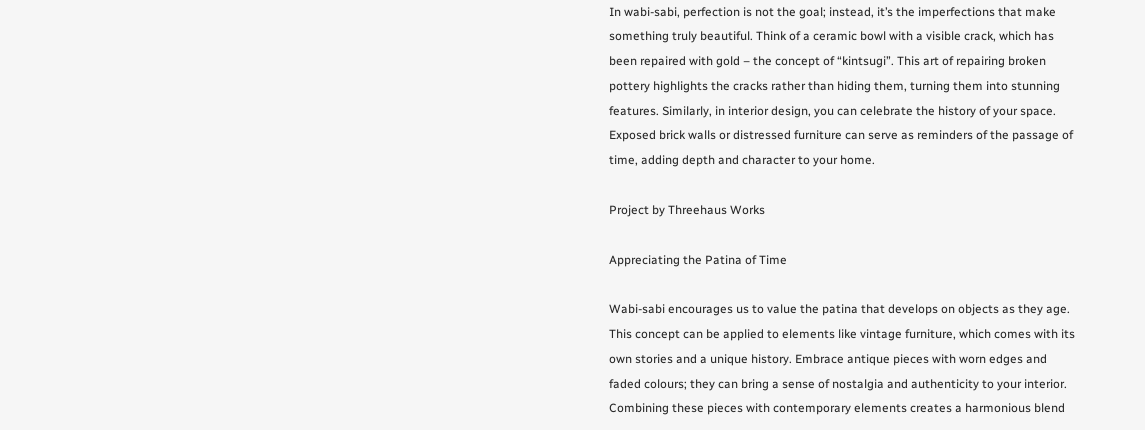In wabi-sabi, perfection is not the goal; instead, it’s the imperfections that make something truly beautiful. Think of a ceramic bowl with a visible crack, which has been repaired with gold – the concept of “kintsugi”. This art of repairing broken pottery highlights the cracks rather than hiding them, turning them into stunning features. Similarly, in interior design, you can celebrate the history of your space. Exposed brick walls or distressed furniture can serve as reminders of the passage of time, adding depth and character to your home.

Project by Threehaus Works

Appreciating the Patina of Time

Wabi-sabi encourages us to value the patina that develops on objects as they age. This concept can be applied to elements like vintage furniture, which comes with its own stories and a unique history. Embrace antique pieces with worn edges and faded colours; they can bring a sense of nostalgia and authenticity to your interior. Combining these pieces with contemporary elements creates a harmonious blend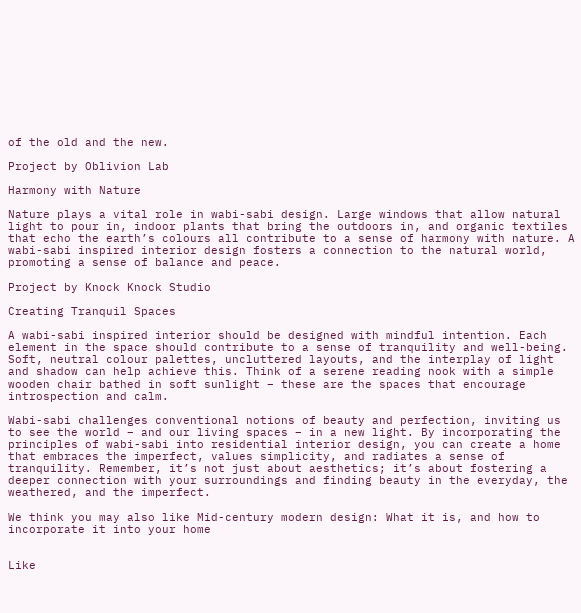of the old and the new.

Project by Oblivion Lab

Harmony with Nature

Nature plays a vital role in wabi-sabi design. Large windows that allow natural light to pour in, indoor plants that bring the outdoors in, and organic textiles that echo the earth’s colours all contribute to a sense of harmony with nature. A wabi-sabi inspired interior design fosters a connection to the natural world, promoting a sense of balance and peace.

Project by Knock Knock Studio

Creating Tranquil Spaces

A wabi-sabi inspired interior should be designed with mindful intention. Each element in the space should contribute to a sense of tranquility and well-being. Soft, neutral colour palettes, uncluttered layouts, and the interplay of light and shadow can help achieve this. Think of a serene reading nook with a simple wooden chair bathed in soft sunlight – these are the spaces that encourage introspection and calm.

Wabi-sabi challenges conventional notions of beauty and perfection, inviting us to see the world – and our living spaces – in a new light. By incorporating the principles of wabi-sabi into residential interior design, you can create a home that embraces the imperfect, values simplicity, and radiates a sense of tranquility. Remember, it’s not just about aesthetics; it’s about fostering a deeper connection with your surroundings and finding beauty in the everyday, the weathered, and the imperfect.

We think you may also like Mid-century modern design: What it is, and how to incorporate it into your home


Like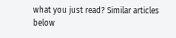what you just read? Similar articles below